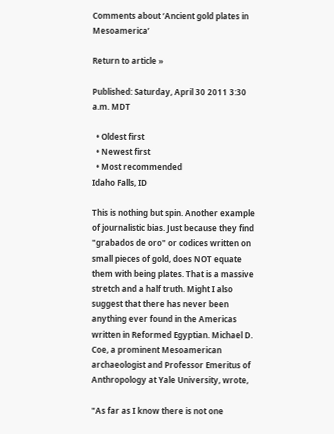Comments about ‘Ancient gold plates in Mesoamerica’

Return to article »

Published: Saturday, April 30 2011 3:30 a.m. MDT

  • Oldest first
  • Newest first
  • Most recommended
Idaho Falls, ID

This is nothing but spin. Another example of journalistic bias. Just because they find "grabados de oro" or codices written on small pieces of gold, does NOT equate them with being plates. That is a massive stretch and a half truth. Might I also suggest that there has never been anything ever found in the Americas written in Reformed Egyptian. Michael D. Coe, a prominent Mesoamerican archaeologist and Professor Emeritus of Anthropology at Yale University, wrote,

"As far as I know there is not one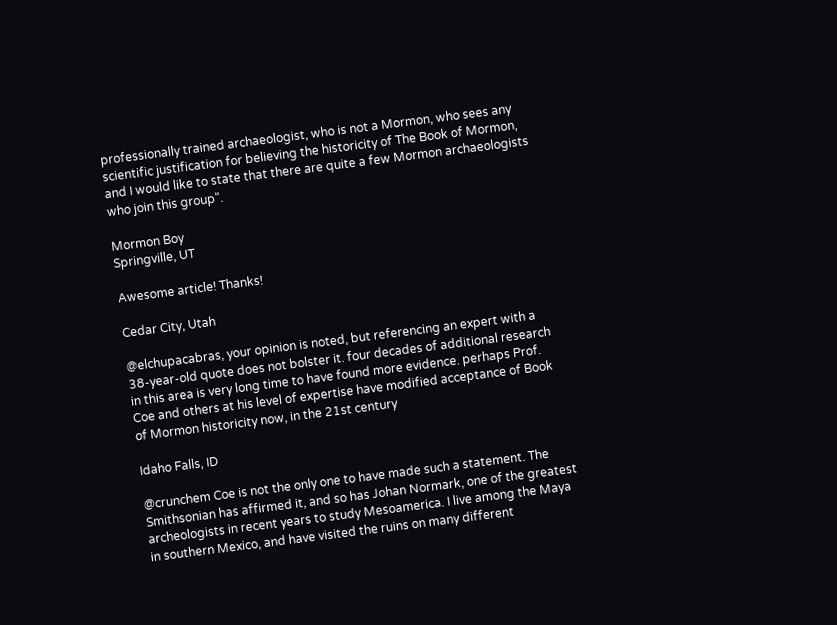professionally trained archaeologist, who is not a Mormon, who sees any scientific justification for believing the historicity of The Book of Mormon, and I would like to state that there are quite a few Mormon archaeologists who join this group".

Mormon Boy
Springville, UT

Awesome article! Thanks!

Cedar City, Utah

@elchupacabras, your opinion is noted, but referencing an expert with a 38-year-old quote does not bolster it. four decades of additional research in this area is very long time to have found more evidence. perhaps Prof. Coe and others at his level of expertise have modified acceptance of Book of Mormon historicity now, in the 21st century

Idaho Falls, ID

@crunchem Coe is not the only one to have made such a statement. The Smithsonian has affirmed it, and so has Johan Normark, one of the greatest archeologists in recent years to study Mesoamerica. I live among the Maya in southern Mexico, and have visited the ruins on many different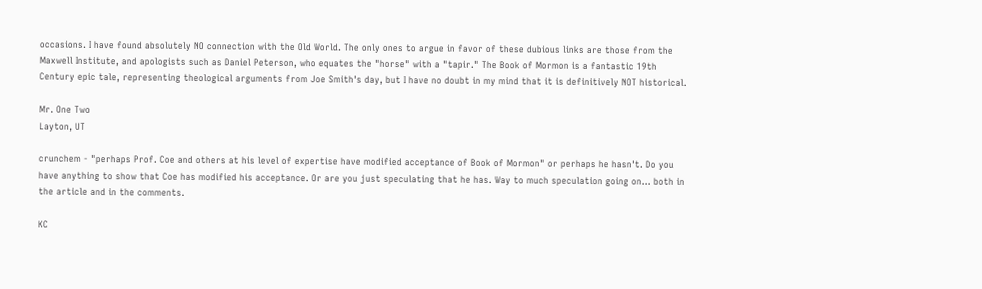occasions. I have found absolutely NO connection with the Old World. The only ones to argue in favor of these dubious links are those from the Maxwell Institute, and apologists such as Daniel Peterson, who equates the "horse" with a "tapir." The Book of Mormon is a fantastic 19th Century epic tale, representing theological arguments from Joe Smith's day, but I have no doubt in my mind that it is definitively NOT historical.

Mr. One Two
Layton, UT

crunchem - "perhaps Prof. Coe and others at his level of expertise have modified acceptance of Book of Mormon" or perhaps he hasn't. Do you have anything to show that Coe has modified his acceptance. Or are you just speculating that he has. Way to much speculation going on... both in the article and in the comments.

KC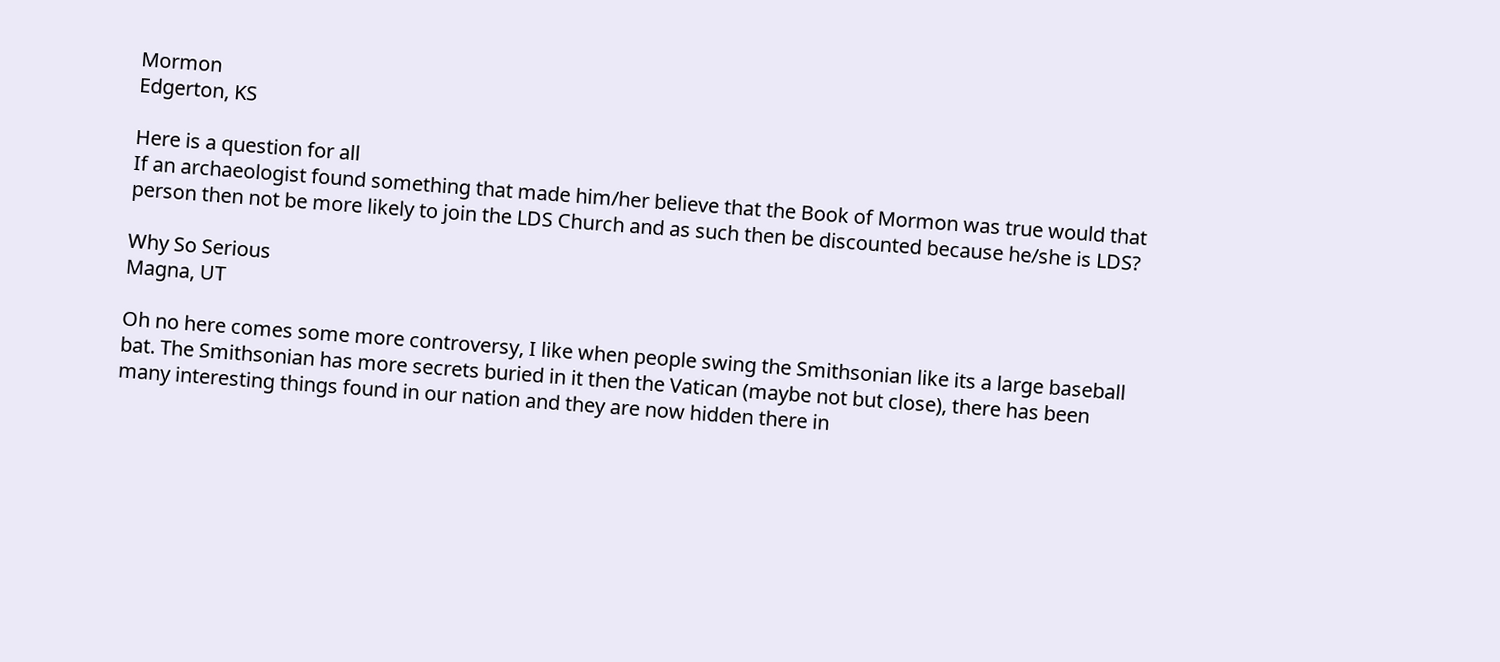Mormon
Edgerton, KS

Here is a question for all
If an archaeologist found something that made him/her believe that the Book of Mormon was true would that person then not be more likely to join the LDS Church and as such then be discounted because he/she is LDS?

Why So Serious
Magna, UT

Oh no here comes some more controversy, I like when people swing the Smithsonian like its a large baseball bat. The Smithsonian has more secrets buried in it then the Vatican (maybe not but close), there has been many interesting things found in our nation and they are now hidden there in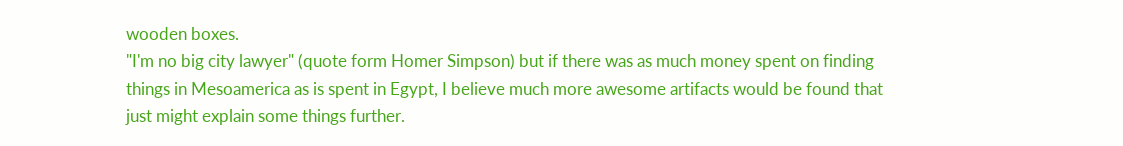wooden boxes.
"I'm no big city lawyer" (quote form Homer Simpson) but if there was as much money spent on finding things in Mesoamerica as is spent in Egypt, I believe much more awesome artifacts would be found that just might explain some things further.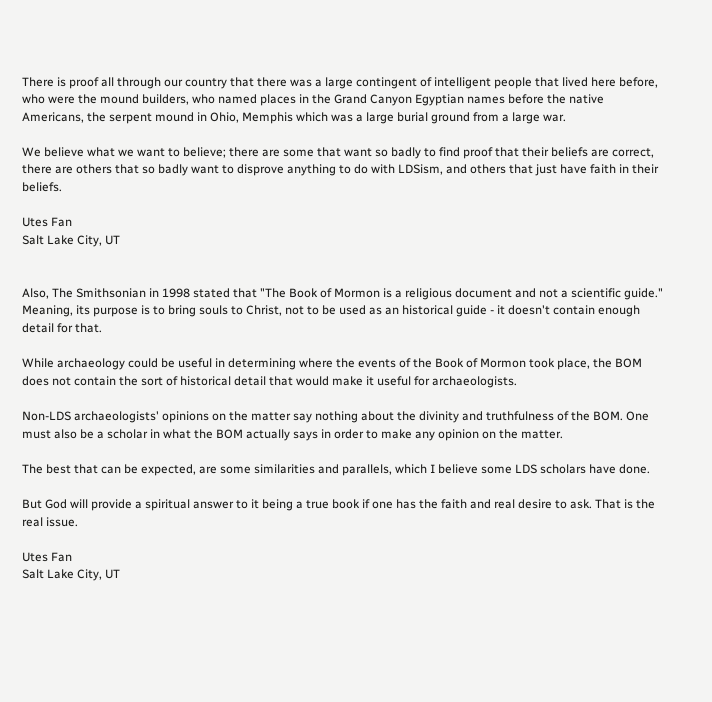There is proof all through our country that there was a large contingent of intelligent people that lived here before, who were the mound builders, who named places in the Grand Canyon Egyptian names before the native Americans, the serpent mound in Ohio, Memphis which was a large burial ground from a large war.

We believe what we want to believe; there are some that want so badly to find proof that their beliefs are correct, there are others that so badly want to disprove anything to do with LDSism, and others that just have faith in their beliefs.

Utes Fan
Salt Lake City, UT


Also, The Smithsonian in 1998 stated that "The Book of Mormon is a religious document and not a scientific guide." Meaning, its purpose is to bring souls to Christ, not to be used as an historical guide - it doesn't contain enough detail for that.

While archaeology could be useful in determining where the events of the Book of Mormon took place, the BOM does not contain the sort of historical detail that would make it useful for archaeologists.

Non-LDS archaeologists' opinions on the matter say nothing about the divinity and truthfulness of the BOM. One must also be a scholar in what the BOM actually says in order to make any opinion on the matter.

The best that can be expected, are some similarities and parallels, which I believe some LDS scholars have done.

But God will provide a spiritual answer to it being a true book if one has the faith and real desire to ask. That is the real issue.

Utes Fan
Salt Lake City, UT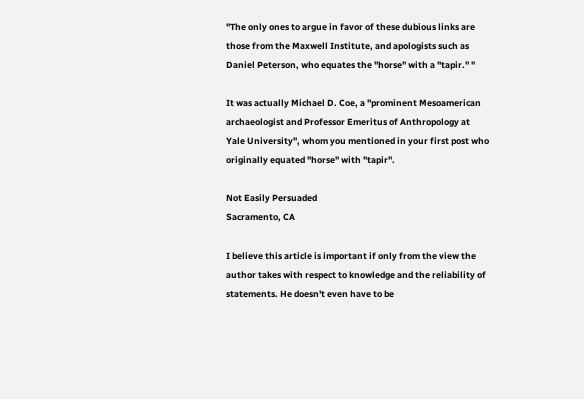"The only ones to argue in favor of these dubious links are those from the Maxwell Institute, and apologists such as Daniel Peterson, who equates the "horse" with a "tapir." "

It was actually Michael D. Coe, a "prominent Mesoamerican archaeologist and Professor Emeritus of Anthropology at Yale University", whom you mentioned in your first post who originally equated "horse" with "tapir".

Not Easily Persuaded
Sacramento, CA

I believe this article is important if only from the view the author takes with respect to knowledge and the reliability of statements. He doesn't even have to be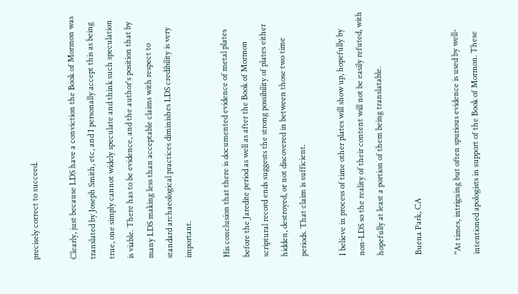precisely correct to succeed.

Clearly, just because LDS have a conviction the Book of Mormon was translated by Joseph Smith, etc, and I personally accept this as being true, one simply cannot widely speculate and think such speculation is viable. There has to be evidence, and the author's position that by many LDS making less than acceptable claims with respect to standard archaeological practices diminishes LDS credibility is very important.

His conclusion that there is documented evidence of metal plates before the Jaredite period as well as after the Book of Mormon scriptural record ends suggests the strong possibility of plates either hidden, destroyed, or not discovered in between those two time periods. That claim is sufficient.

I believe in process of time other plates will show up, hopefully by non-LDS so the reality of their content will not be easily refuted, with hopefully at least a portion of them being translatable.

Buena Park, CA

"At times, intriguing but often spurious evidence is used by well-intentioned apologists in support of the Book of Mormon. These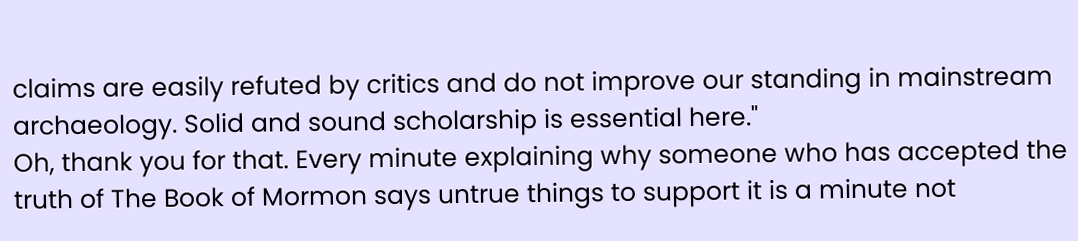claims are easily refuted by critics and do not improve our standing in mainstream archaeology. Solid and sound scholarship is essential here."
Oh, thank you for that. Every minute explaining why someone who has accepted the truth of The Book of Mormon says untrue things to support it is a minute not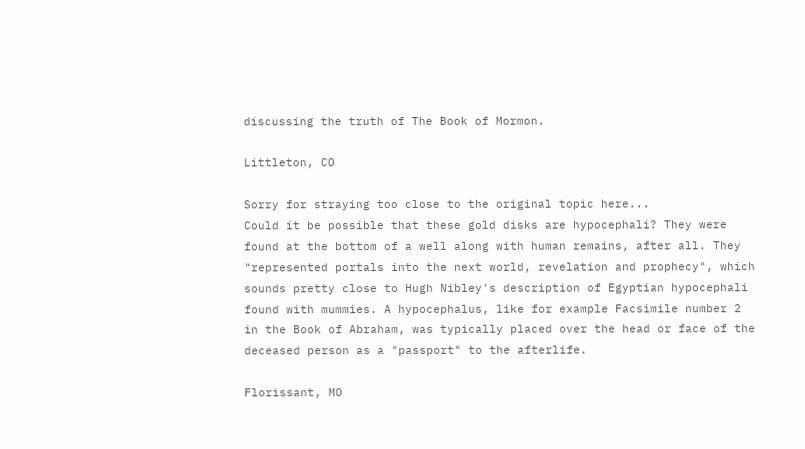discussing the truth of The Book of Mormon.

Littleton, CO

Sorry for straying too close to the original topic here...
Could it be possible that these gold disks are hypocephali? They were found at the bottom of a well along with human remains, after all. They "represented portals into the next world, revelation and prophecy", which sounds pretty close to Hugh Nibley's description of Egyptian hypocephali found with mummies. A hypocephalus, like for example Facsimile number 2 in the Book of Abraham, was typically placed over the head or face of the deceased person as a "passport" to the afterlife.

Florissant, MO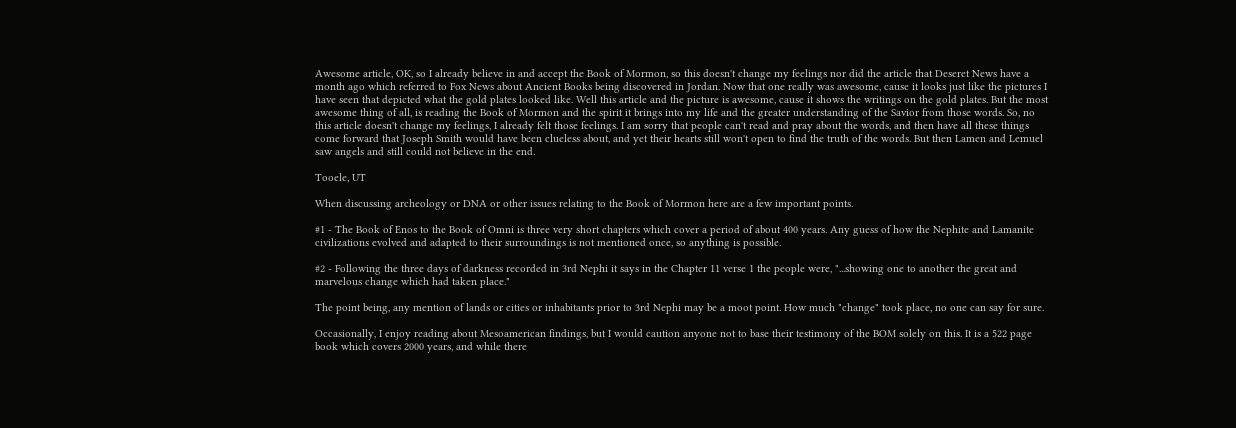Awesome article, OK, so I already believe in and accept the Book of Mormon, so this doesn't change my feelings nor did the article that Deseret News have a month ago which referred to Fox News about Ancient Books being discovered in Jordan. Now that one really was awesome, cause it looks just like the pictures I have seen that depicted what the gold plates looked like. Well this article and the picture is awesome, cause it shows the writings on the gold plates. But the most awesome thing of all, is reading the Book of Mormon and the spirit it brings into my life and the greater understanding of the Savior from those words. So, no this article doesn't change my feelings, I already felt those feelings. I am sorry that people can't read and pray about the words, and then have all these things come forward that Joseph Smith would have been clueless about, and yet their hearts still won't open to find the truth of the words. But then Lamen and Lemuel saw angels and still could not believe in the end.

Tooele, UT

When discussing archeology or DNA or other issues relating to the Book of Mormon here are a few important points.

#1 - The Book of Enos to the Book of Omni is three very short chapters which cover a period of about 400 years. Any guess of how the Nephite and Lamanite civilizations evolved and adapted to their surroundings is not mentioned once, so anything is possible.

#2 - Following the three days of darkness recorded in 3rd Nephi it says in the Chapter 11 verse 1 the people were, "...showing one to another the great and marvelous change which had taken place."

The point being, any mention of lands or cities or inhabitants prior to 3rd Nephi may be a moot point. How much "change" took place, no one can say for sure.

Occasionally, I enjoy reading about Mesoamerican findings, but I would caution anyone not to base their testimony of the BOM solely on this. It is a 522 page book which covers 2000 years, and while there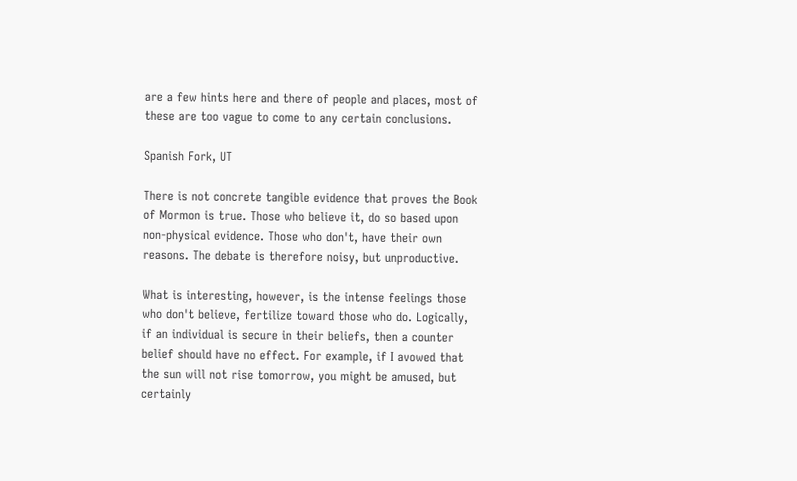are a few hints here and there of people and places, most of these are too vague to come to any certain conclusions.

Spanish Fork, UT

There is not concrete tangible evidence that proves the Book of Mormon is true. Those who believe it, do so based upon non-physical evidence. Those who don't, have their own reasons. The debate is therefore noisy, but unproductive.

What is interesting, however, is the intense feelings those who don't believe, fertilize toward those who do. Logically, if an individual is secure in their beliefs, then a counter belief should have no effect. For example, if I avowed that the sun will not rise tomorrow, you might be amused, but certainly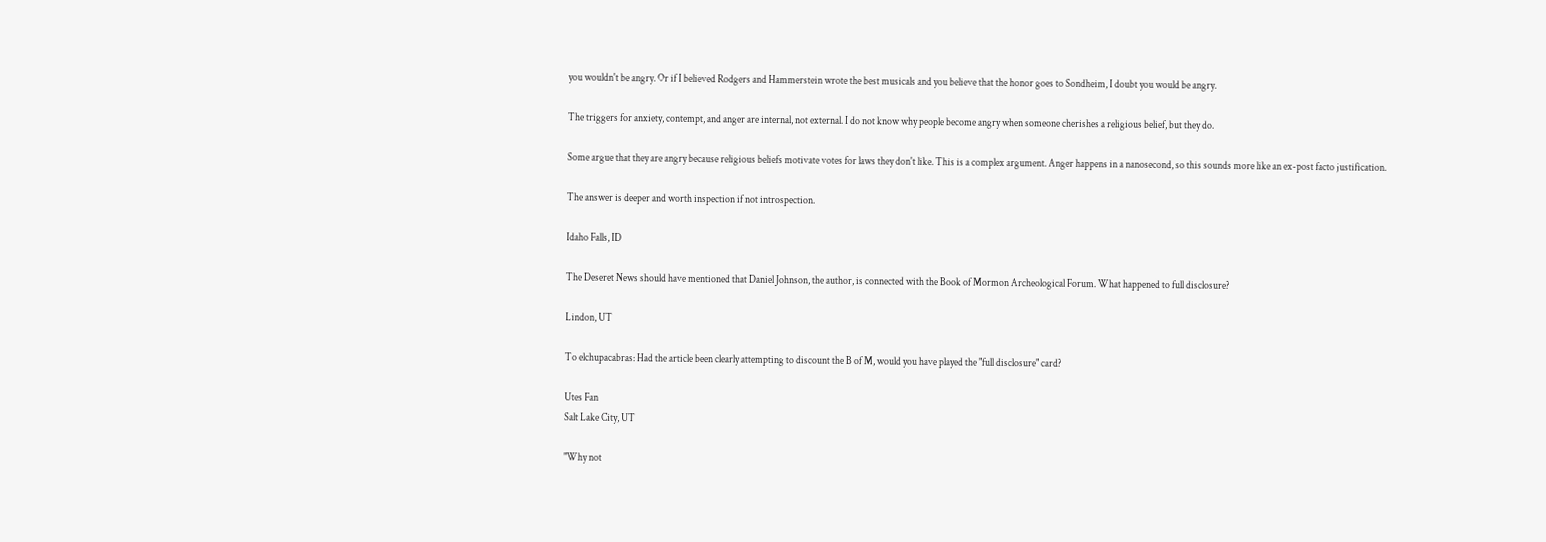you wouldn't be angry. Or if I believed Rodgers and Hammerstein wrote the best musicals and you believe that the honor goes to Sondheim, I doubt you would be angry.

The triggers for anxiety, contempt, and anger are internal, not external. I do not know why people become angry when someone cherishes a religious belief, but they do.

Some argue that they are angry because religious beliefs motivate votes for laws they don't like. This is a complex argument. Anger happens in a nanosecond, so this sounds more like an ex-post facto justification.

The answer is deeper and worth inspection if not introspection.

Idaho Falls, ID

The Deseret News should have mentioned that Daniel Johnson, the author, is connected with the Book of Mormon Archeological Forum. What happened to full disclosure?

Lindon, UT

To elchupacabras: Had the article been clearly attempting to discount the B of M, would you have played the "full disclosure" card?

Utes Fan
Salt Lake City, UT

"Why not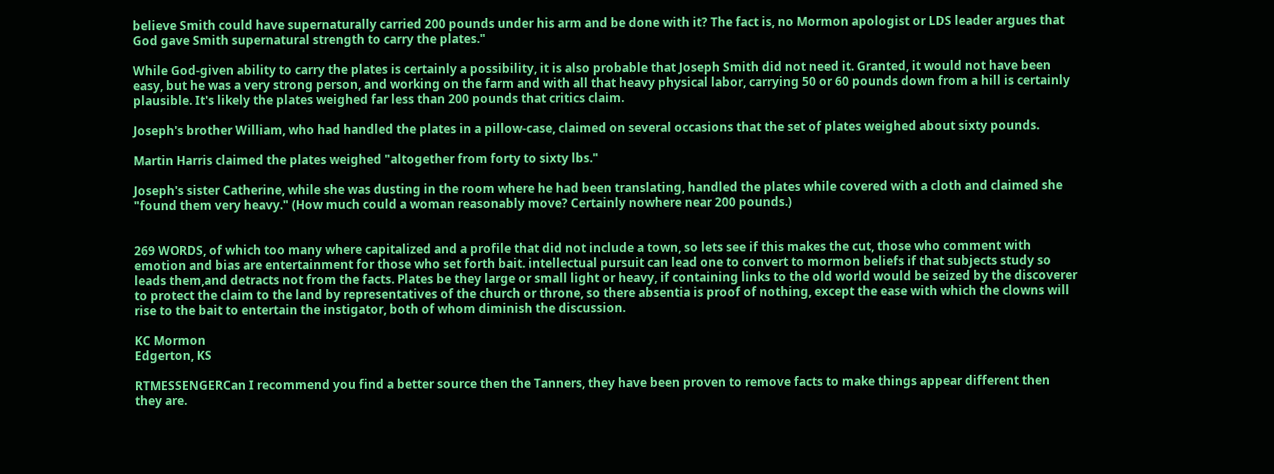believe Smith could have supernaturally carried 200 pounds under his arm and be done with it? The fact is, no Mormon apologist or LDS leader argues that God gave Smith supernatural strength to carry the plates."

While God-given ability to carry the plates is certainly a possibility, it is also probable that Joseph Smith did not need it. Granted, it would not have been easy, but he was a very strong person, and working on the farm and with all that heavy physical labor, carrying 50 or 60 pounds down from a hill is certainly plausible. It's likely the plates weighed far less than 200 pounds that critics claim.

Joseph's brother William, who had handled the plates in a pillow-case, claimed on several occasions that the set of plates weighed about sixty pounds.

Martin Harris claimed the plates weighed "altogether from forty to sixty lbs."

Joseph's sister Catherine, while she was dusting in the room where he had been translating, handled the plates while covered with a cloth and claimed she "found them very heavy." (How much could a woman reasonably move? Certainly nowhere near 200 pounds.)


269 WORDS, of which too many where capitalized and a profile that did not include a town, so lets see if this makes the cut, those who comment with emotion and bias are entertainment for those who set forth bait. intellectual pursuit can lead one to convert to mormon beliefs if that subjects study so leads them,and detracts not from the facts. Plates be they large or small light or heavy, if containing links to the old world would be seized by the discoverer to protect the claim to the land by representatives of the church or throne, so there absentia is proof of nothing, except the ease with which the clowns will rise to the bait to entertain the instigator, both of whom diminish the discussion.

KC Mormon
Edgerton, KS

RTMESSENGERCan I recommend you find a better source then the Tanners, they have been proven to remove facts to make things appear different then they are.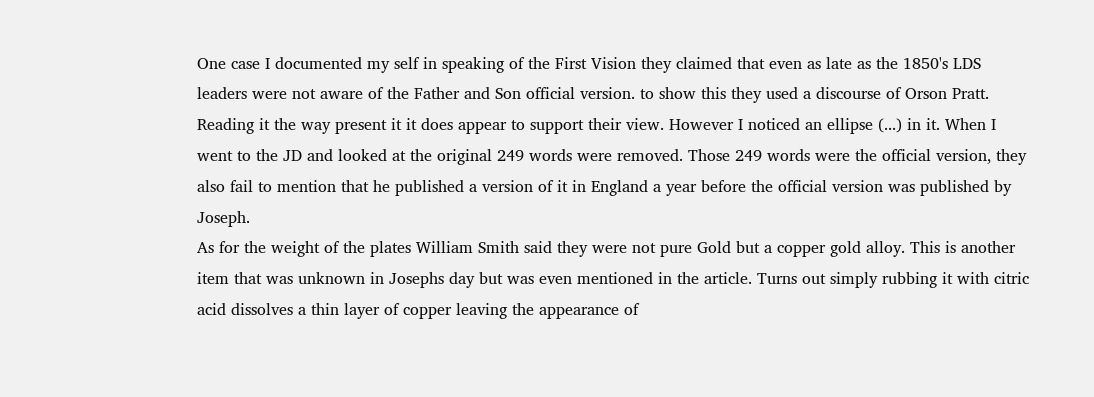One case I documented my self in speaking of the First Vision they claimed that even as late as the 1850's LDS leaders were not aware of the Father and Son official version. to show this they used a discourse of Orson Pratt. Reading it the way present it it does appear to support their view. However I noticed an ellipse (...) in it. When I went to the JD and looked at the original 249 words were removed. Those 249 words were the official version, they also fail to mention that he published a version of it in England a year before the official version was published by Joseph.
As for the weight of the plates William Smith said they were not pure Gold but a copper gold alloy. This is another item that was unknown in Josephs day but was even mentioned in the article. Turns out simply rubbing it with citric acid dissolves a thin layer of copper leaving the appearance of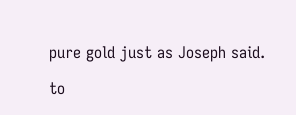pure gold just as Joseph said.

to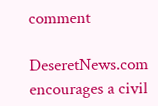comment

DeseretNews.com encourages a civil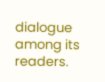dialogue among its readers.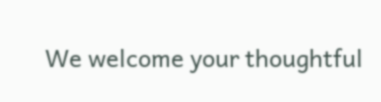We welcome your thoughtful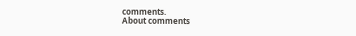comments.
About comments